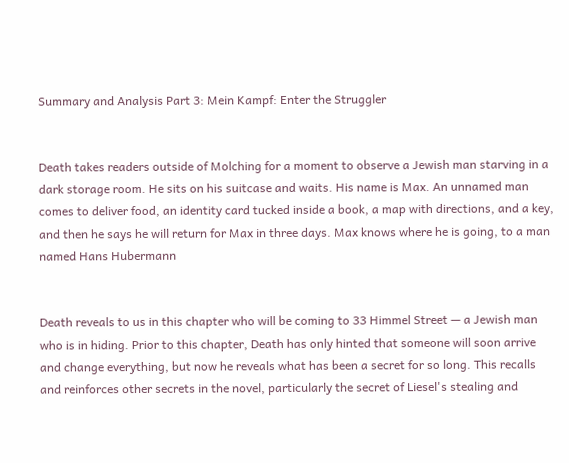Summary and Analysis Part 3: Mein Kampf: Enter the Struggler


Death takes readers outside of Molching for a moment to observe a Jewish man starving in a dark storage room. He sits on his suitcase and waits. His name is Max. An unnamed man comes to deliver food, an identity card tucked inside a book, a map with directions, and a key, and then he says he will return for Max in three days. Max knows where he is going, to a man named Hans Hubermann


Death reveals to us in this chapter who will be coming to 33 Himmel Street — a Jewish man who is in hiding. Prior to this chapter, Death has only hinted that someone will soon arrive and change everything, but now he reveals what has been a secret for so long. This recalls and reinforces other secrets in the novel, particularly the secret of Liesel's stealing and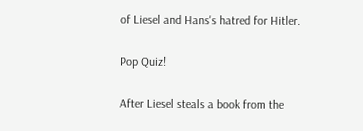of Liesel and Hans's hatred for Hitler.

Pop Quiz!

After Liesel steals a book from the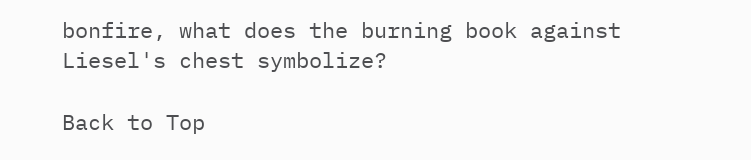bonfire, what does the burning book against Liesel's chest symbolize?

Back to Top